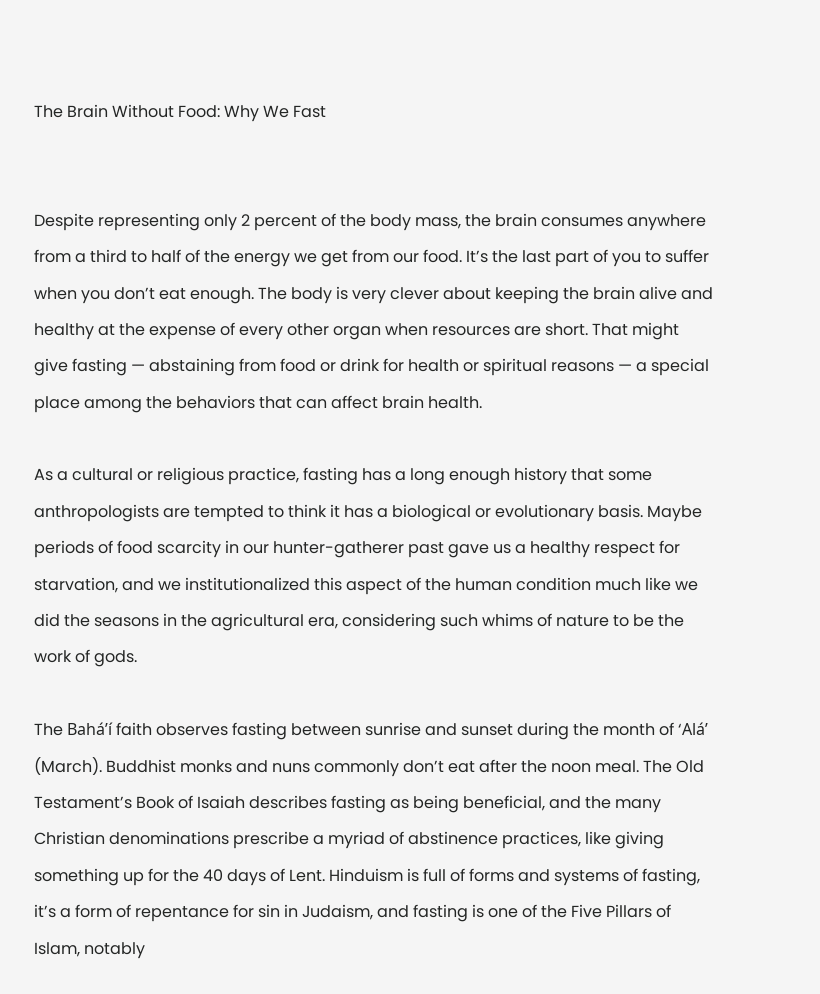The Brain Without Food: Why We Fast


Despite representing only 2 percent of the body mass, the brain consumes anywhere from a third to half of the energy we get from our food. It’s the last part of you to suffer when you don’t eat enough. The body is very clever about keeping the brain alive and healthy at the expense of every other organ when resources are short. That might give fasting — abstaining from food or drink for health or spiritual reasons — a special place among the behaviors that can affect brain health.

As a cultural or religious practice, fasting has a long enough history that some anthropologists are tempted to think it has a biological or evolutionary basis. Maybe periods of food scarcity in our hunter-gatherer past gave us a healthy respect for starvation, and we institutionalized this aspect of the human condition much like we did the seasons in the agricultural era, considering such whims of nature to be the work of gods.

The Bahá’í faith observes fasting between sunrise and sunset during the month of ‘Alá’ (March). Buddhist monks and nuns commonly don’t eat after the noon meal. The Old Testament’s Book of Isaiah describes fasting as being beneficial, and the many Christian denominations prescribe a myriad of abstinence practices, like giving something up for the 40 days of Lent. Hinduism is full of forms and systems of fasting, it’s a form of repentance for sin in Judaism, and fasting is one of the Five Pillars of Islam, notably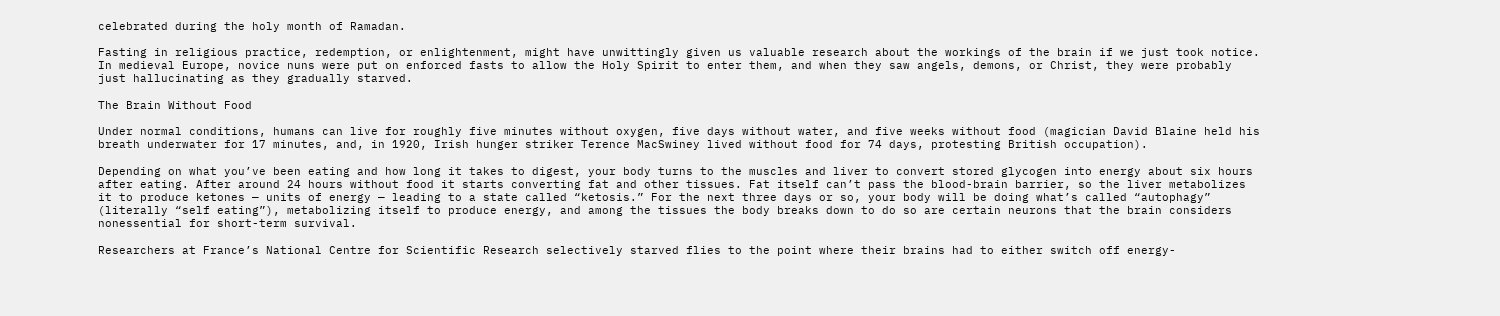celebrated during the holy month of Ramadan.

Fasting in religious practice, redemption, or enlightenment, might have unwittingly given us valuable research about the workings of the brain if we just took notice. In medieval Europe, novice nuns were put on enforced fasts to allow the Holy Spirit to enter them, and when they saw angels, demons, or Christ, they were probably just hallucinating as they gradually starved.

The Brain Without Food

Under normal conditions, humans can live for roughly five minutes without oxygen, five days without water, and five weeks without food (magician David Blaine held his breath underwater for 17 minutes, and, in 1920, Irish hunger striker Terence MacSwiney lived without food for 74 days, protesting British occupation).

Depending on what you’ve been eating and how long it takes to digest, your body turns to the muscles and liver to convert stored glycogen into energy about six hours after eating. After around 24 hours without food it starts converting fat and other tissues. Fat itself can’t pass the blood-brain barrier, so the liver metabolizes it to produce ketones — units of energy — leading to a state called “ketosis.” For the next three days or so, your body will be doing what’s called “autophagy” (literally “self eating”), metabolizing itself to produce energy, and among the tissues the body breaks down to do so are certain neurons that the brain considers nonessential for short-term survival.

Researchers at France’s National Centre for Scientific Research selectively starved flies to the point where their brains had to either switch off energy-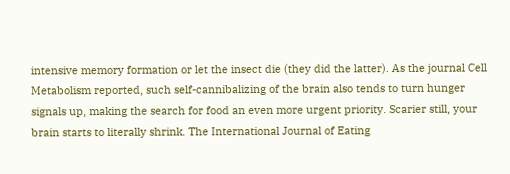intensive memory formation or let the insect die (they did the latter). As the journal Cell Metabolism reported, such self-cannibalizing of the brain also tends to turn hunger signals up, making the search for food an even more urgent priority. Scarier still, your brain starts to literally shrink. The International Journal of Eating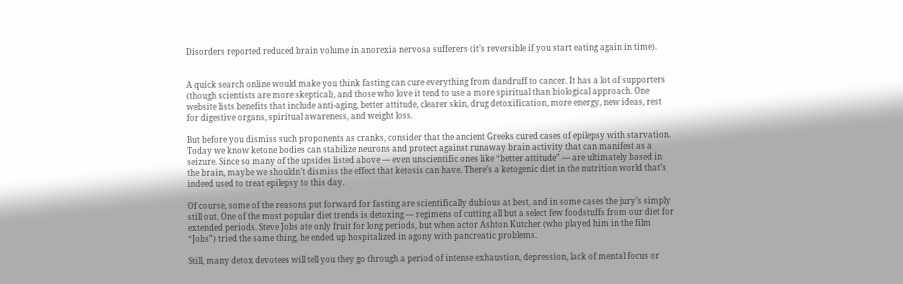Disorders reported reduced brain volume in anorexia nervosa sufferers (it’s reversible if you start eating again in time).


A quick search online would make you think fasting can cure everything from dandruff to cancer. It has a lot of supporters (though scientists are more skeptical), and those who love it tend to use a more spiritual than biological approach. One website lists benefits that include anti-aging, better attitude, clearer skin, drug detoxification, more energy, new ideas, rest for digestive organs, spiritual awareness, and weight loss.

But before you dismiss such proponents as cranks, consider that the ancient Greeks cured cases of epilepsy with starvation. Today we know ketone bodies can stabilize neurons and protect against runaway brain activity that can manifest as a seizure. Since so many of the upsides listed above — even unscientific ones like “better attitude” — are ultimately based in the brain, maybe we shouldn’t dismiss the effect that ketosis can have. There’s a ketogenic diet in the nutrition world that’s indeed used to treat epilepsy to this day.

Of course, some of the reasons put forward for fasting are scientifically dubious at best, and in some cases the jury’s simply still out. One of the most popular diet trends is detoxing — regimens of cutting all but a select few foodstuffs from our diet for extended periods. Steve Jobs ate only fruit for long periods, but when actor Ashton Kutcher (who played him in the film “Jobs”) tried the same thing, he ended up hospitalized in agony with pancreatic problems.

Still, many detox devotees will tell you they go through a period of intense exhaustion, depression, lack of mental focus or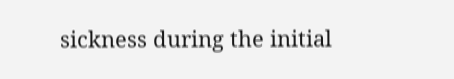sickness during the initial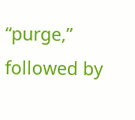“purge,” followed by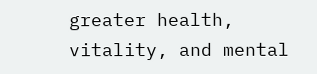greater health, vitality, and mental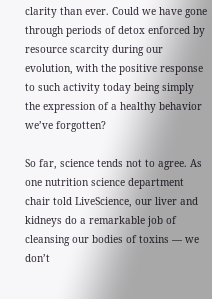clarity than ever. Could we have gone through periods of detox enforced by resource scarcity during our evolution, with the positive response to such activity today being simply the expression of a healthy behavior we’ve forgotten?

So far, science tends not to agree. As one nutrition science department chair told LiveScience, our liver and kidneys do a remarkable job of cleansing our bodies of toxins — we don’t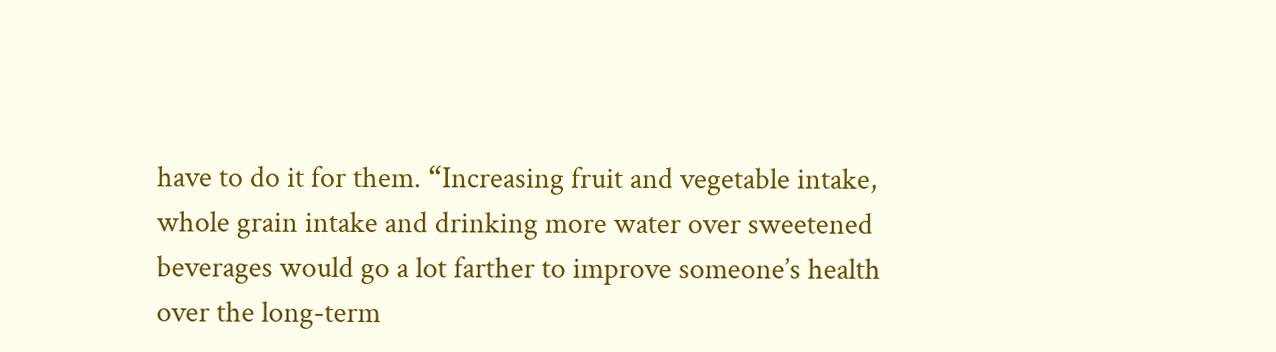have to do it for them. “Increasing fruit and vegetable intake, whole grain intake and drinking more water over sweetened beverages would go a lot farther to improve someone’s health over the long-term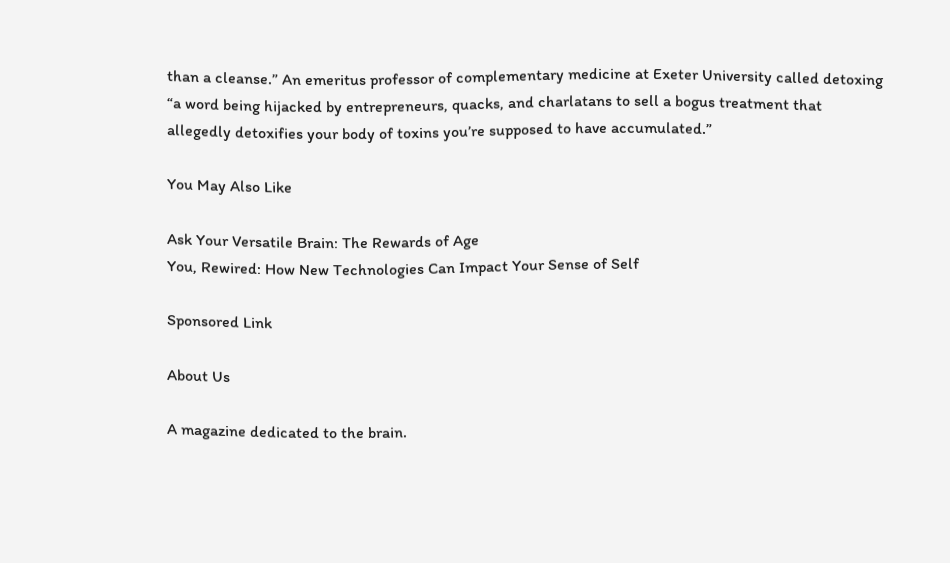than a cleanse.” An emeritus professor of complementary medicine at Exeter University called detoxing “a word being hijacked by entrepreneurs, quacks, and charlatans to sell a bogus treatment that allegedly detoxifies your body of toxins you’re supposed to have accumulated.”

You May Also Like

Ask Your Versatile Brain: The Rewards of Age
You, Rewired: How New Technologies Can Impact Your Sense of Self

Sponsored Link

About Us

A magazine dedicated to the brain.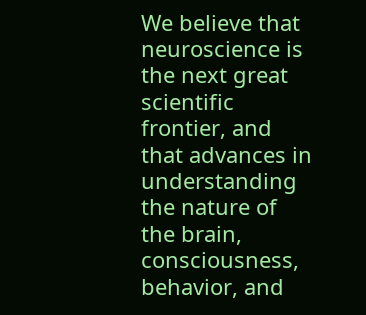We believe that neuroscience is the next great scientific frontier, and that advances in understanding the nature of the brain, consciousness, behavior, and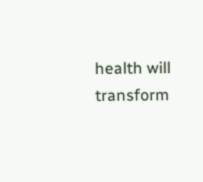health will transform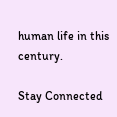human life in this century.

Stay Connected